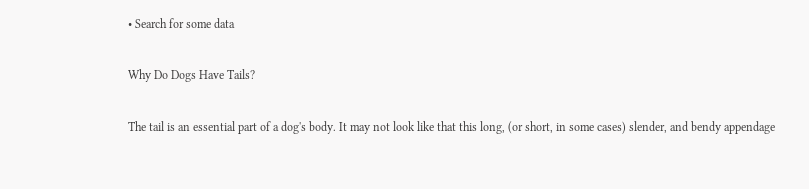• Search for some data

Why Do Dogs Have Tails?

The tail is an essential part of a dog's body. It may not look like that this long, (or short, in some cases) slender, and bendy appendage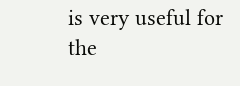is very useful for the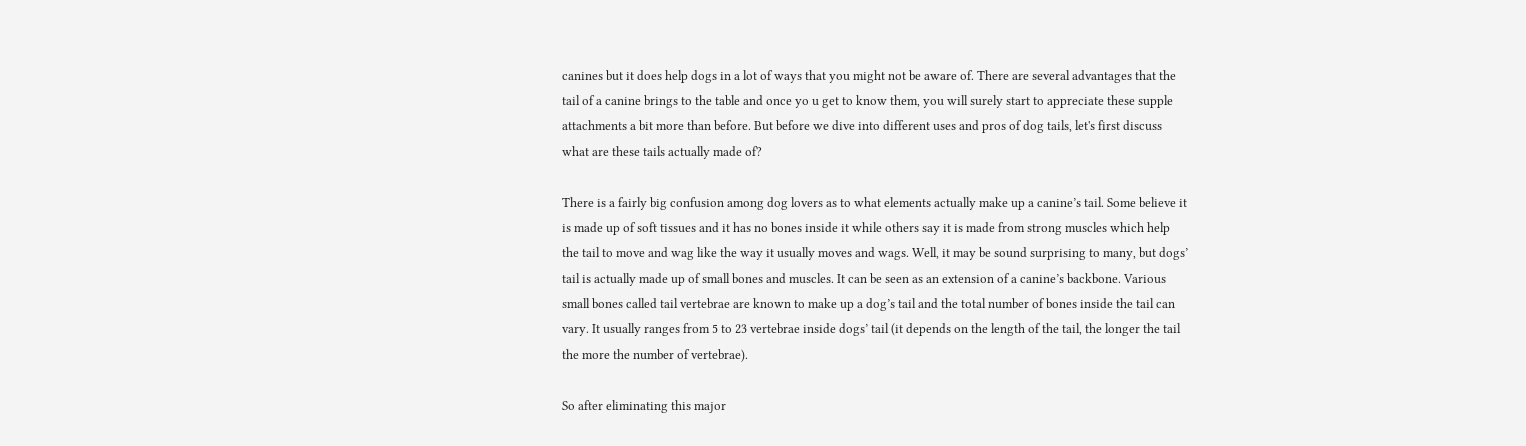canines but it does help dogs in a lot of ways that you might not be aware of. There are several advantages that the tail of a canine brings to the table and once yo u get to know them, you will surely start to appreciate these supple attachments a bit more than before. But before we dive into different uses and pros of dog tails, let's first discuss what are these tails actually made of?

There is a fairly big confusion among dog lovers as to what elements actually make up a canine’s tail. Some believe it is made up of soft tissues and it has no bones inside it while others say it is made from strong muscles which help the tail to move and wag like the way it usually moves and wags. Well, it may be sound surprising to many, but dogs’ tail is actually made up of small bones and muscles. It can be seen as an extension of a canine’s backbone. Various small bones called tail vertebrae are known to make up a dog’s tail and the total number of bones inside the tail can vary. It usually ranges from 5 to 23 vertebrae inside dogs’ tail (it depends on the length of the tail, the longer the tail the more the number of vertebrae).

So after eliminating this major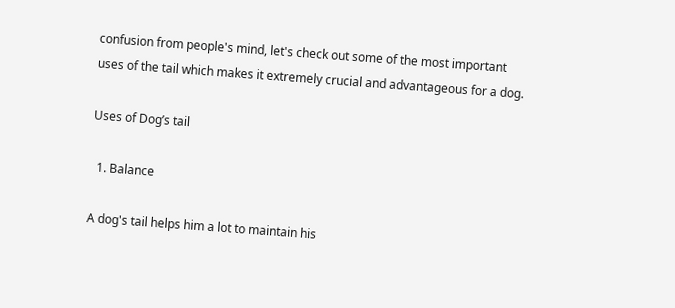confusion from people's mind, let's check out some of the most important uses of the tail which makes it extremely crucial and advantageous for a dog.

Uses of Dog’s tail

  1. Balance

A dog's tail helps him a lot to maintain his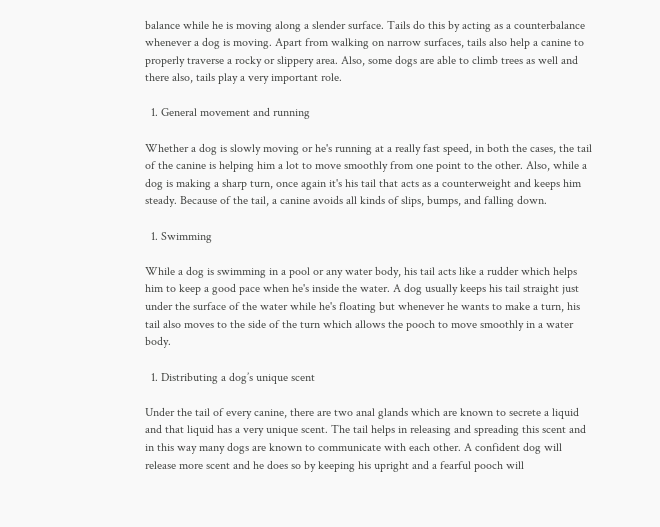balance while he is moving along a slender surface. Tails do this by acting as a counterbalance whenever a dog is moving. Apart from walking on narrow surfaces, tails also help a canine to properly traverse a rocky or slippery area. Also, some dogs are able to climb trees as well and there also, tails play a very important role.

  1. General movement and running

Whether a dog is slowly moving or he's running at a really fast speed, in both the cases, the tail of the canine is helping him a lot to move smoothly from one point to the other. Also, while a dog is making a sharp turn, once again it's his tail that acts as a counterweight and keeps him steady. Because of the tail, a canine avoids all kinds of slips, bumps, and falling down.

  1. Swimming

While a dog is swimming in a pool or any water body, his tail acts like a rudder which helps him to keep a good pace when he's inside the water. A dog usually keeps his tail straight just under the surface of the water while he's floating but whenever he wants to make a turn, his tail also moves to the side of the turn which allows the pooch to move smoothly in a water body.

  1. Distributing a dog’s unique scent

Under the tail of every canine, there are two anal glands which are known to secrete a liquid and that liquid has a very unique scent. The tail helps in releasing and spreading this scent and in this way many dogs are known to communicate with each other. A confident dog will release more scent and he does so by keeping his upright and a fearful pooch will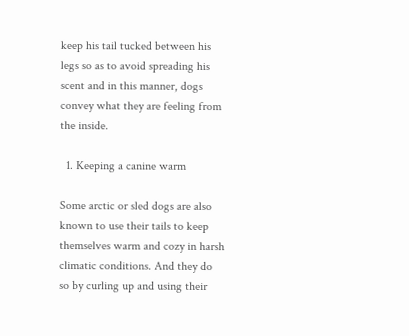keep his tail tucked between his legs so as to avoid spreading his scent and in this manner, dogs convey what they are feeling from the inside.

  1. Keeping a canine warm

Some arctic or sled dogs are also known to use their tails to keep themselves warm and cozy in harsh climatic conditions. And they do so by curling up and using their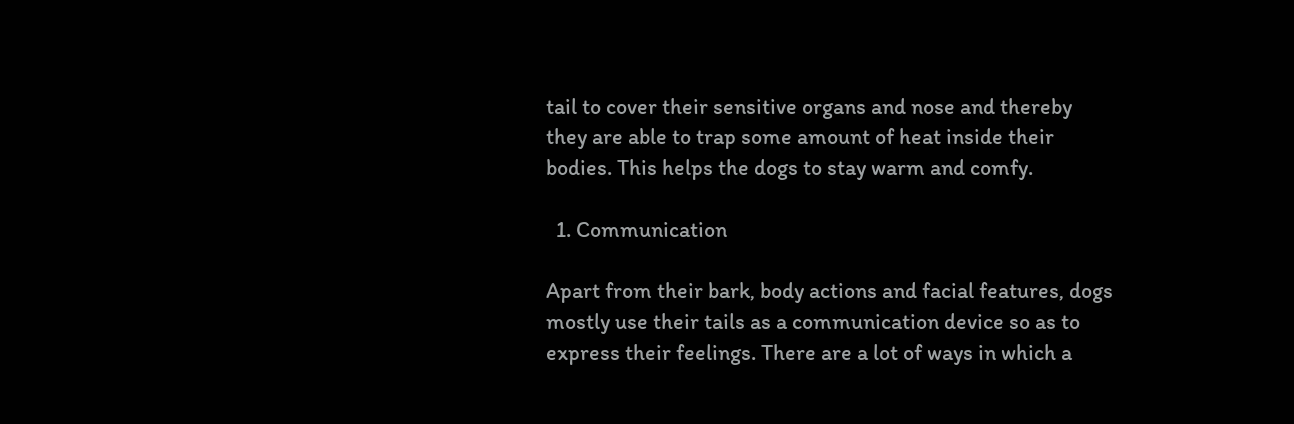tail to cover their sensitive organs and nose and thereby they are able to trap some amount of heat inside their bodies. This helps the dogs to stay warm and comfy.

  1. Communication

Apart from their bark, body actions and facial features, dogs mostly use their tails as a communication device so as to express their feelings. There are a lot of ways in which a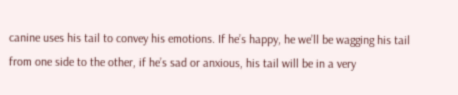canine uses his tail to convey his emotions. If he’s happy, he we’ll be wagging his tail from one side to the other, if he’s sad or anxious, his tail will be in a very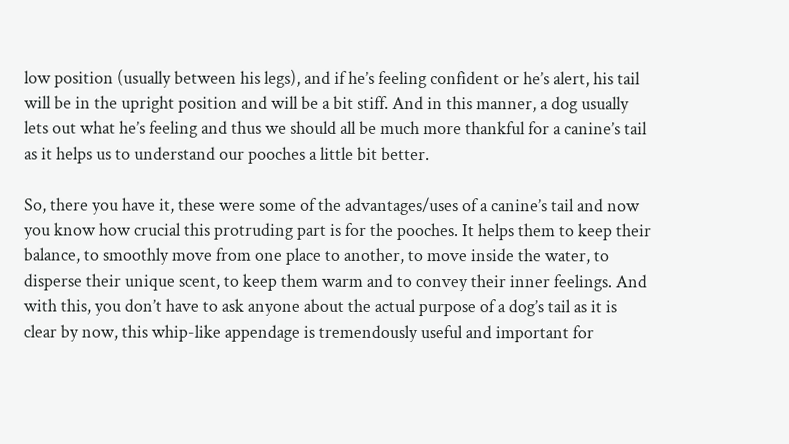low position (usually between his legs), and if he’s feeling confident or he’s alert, his tail will be in the upright position and will be a bit stiff. And in this manner, a dog usually lets out what he’s feeling and thus we should all be much more thankful for a canine’s tail as it helps us to understand our pooches a little bit better.

So, there you have it, these were some of the advantages/uses of a canine’s tail and now you know how crucial this protruding part is for the pooches. It helps them to keep their balance, to smoothly move from one place to another, to move inside the water, to disperse their unique scent, to keep them warm and to convey their inner feelings. And with this, you don’t have to ask anyone about the actual purpose of a dog’s tail as it is clear by now, this whip-like appendage is tremendously useful and important for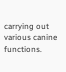carrying out various canine functions.